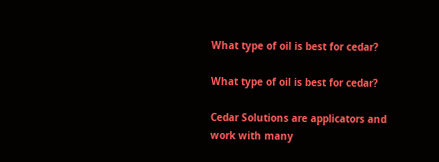What type of oil is best for cedar?

What type of oil is best for cedar?

Cedar Solutions are applicators and work with many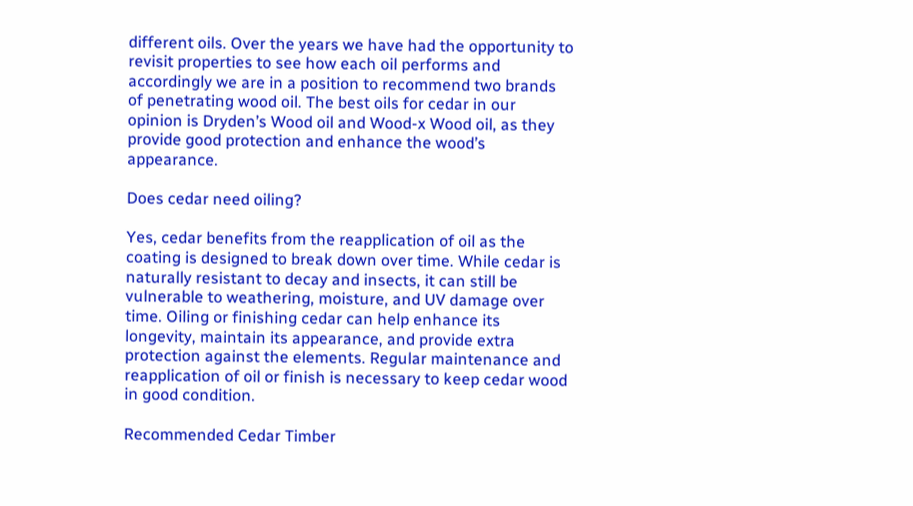different oils. Over the years we have had the opportunity to revisit properties to see how each oil performs and accordingly we are in a position to recommend two brands of penetrating wood oil. The best oils for cedar in our opinion is Dryden’s Wood oil and Wood-x Wood oil, as they provide good protection and enhance the wood’s appearance.

Does cedar need oiling?

Yes, cedar benefits from the reapplication of oil as the coating is designed to break down over time. While cedar is naturally resistant to decay and insects, it can still be vulnerable to weathering, moisture, and UV damage over time. Oiling or finishing cedar can help enhance its longevity, maintain its appearance, and provide extra protection against the elements. Regular maintenance and reapplication of oil or finish is necessary to keep cedar wood in good condition.

Recommended Cedar Timber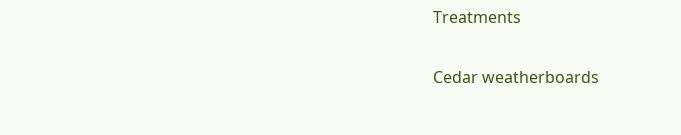Treatments

Cedar weatherboards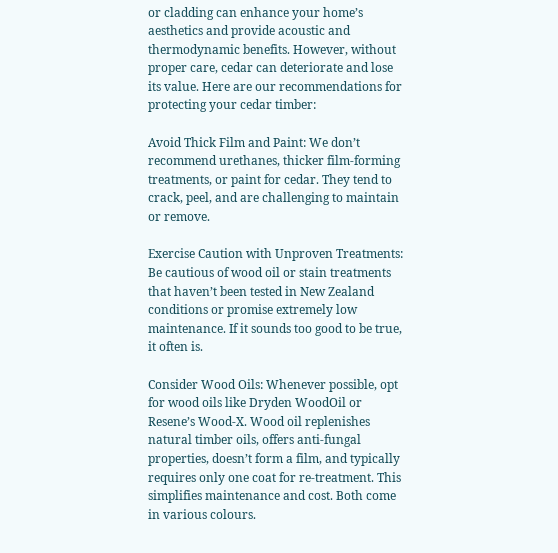or cladding can enhance your home’s aesthetics and provide acoustic and thermodynamic benefits. However, without proper care, cedar can deteriorate and lose its value. Here are our recommendations for protecting your cedar timber:

Avoid Thick Film and Paint: We don’t recommend urethanes, thicker film-forming treatments, or paint for cedar. They tend to crack, peel, and are challenging to maintain or remove.

Exercise Caution with Unproven Treatments: Be cautious of wood oil or stain treatments that haven’t been tested in New Zealand conditions or promise extremely low maintenance. If it sounds too good to be true, it often is.

Consider Wood Oils: Whenever possible, opt for wood oils like Dryden WoodOil or Resene’s Wood-X. Wood oil replenishes natural timber oils, offers anti-fungal properties, doesn’t form a film, and typically requires only one coat for re-treatment. This simplifies maintenance and cost. Both come in various colours.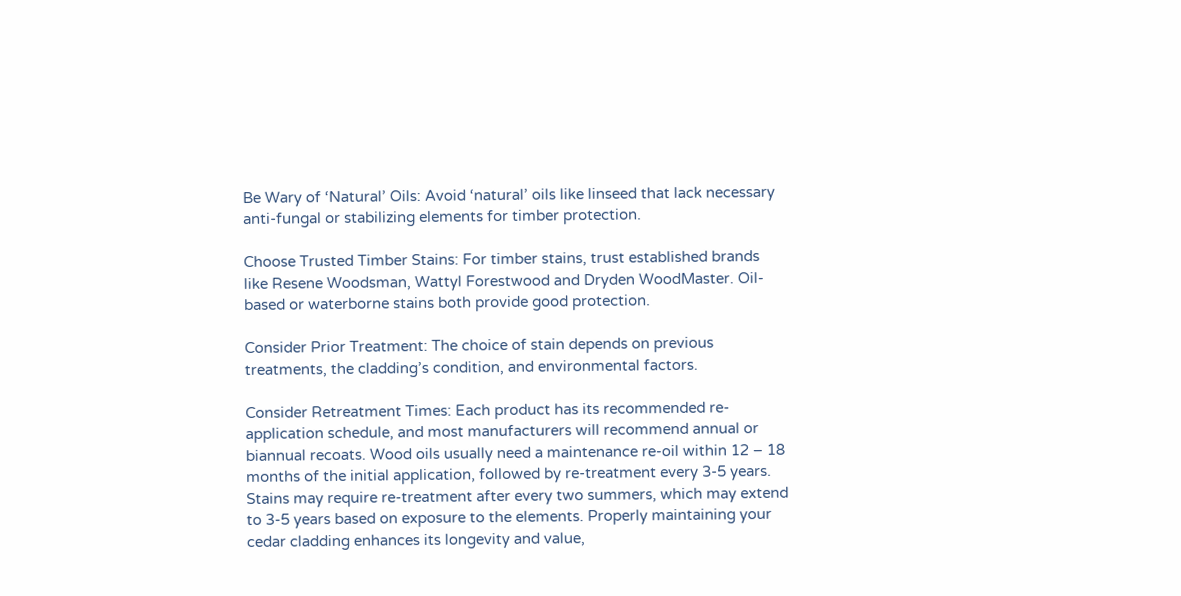Be Wary of ‘Natural’ Oils: Avoid ‘natural’ oils like linseed that lack necessary anti-fungal or stabilizing elements for timber protection.

Choose Trusted Timber Stains: For timber stains, trust established brands like Resene Woodsman, Wattyl Forestwood and Dryden WoodMaster. Oil-based or waterborne stains both provide good protection.

Consider Prior Treatment: The choice of stain depends on previous treatments, the cladding’s condition, and environmental factors.

Consider Retreatment Times: Each product has its recommended re-application schedule, and most manufacturers will recommend annual or biannual recoats. Wood oils usually need a maintenance re-oil within 12 – 18 months of the initial application, followed by re-treatment every 3-5 years. Stains may require re-treatment after every two summers, which may extend to 3-5 years based on exposure to the elements. Properly maintaining your cedar cladding enhances its longevity and value,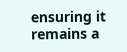ensuring it remains a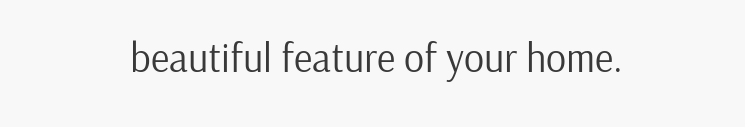beautiful feature of your home.